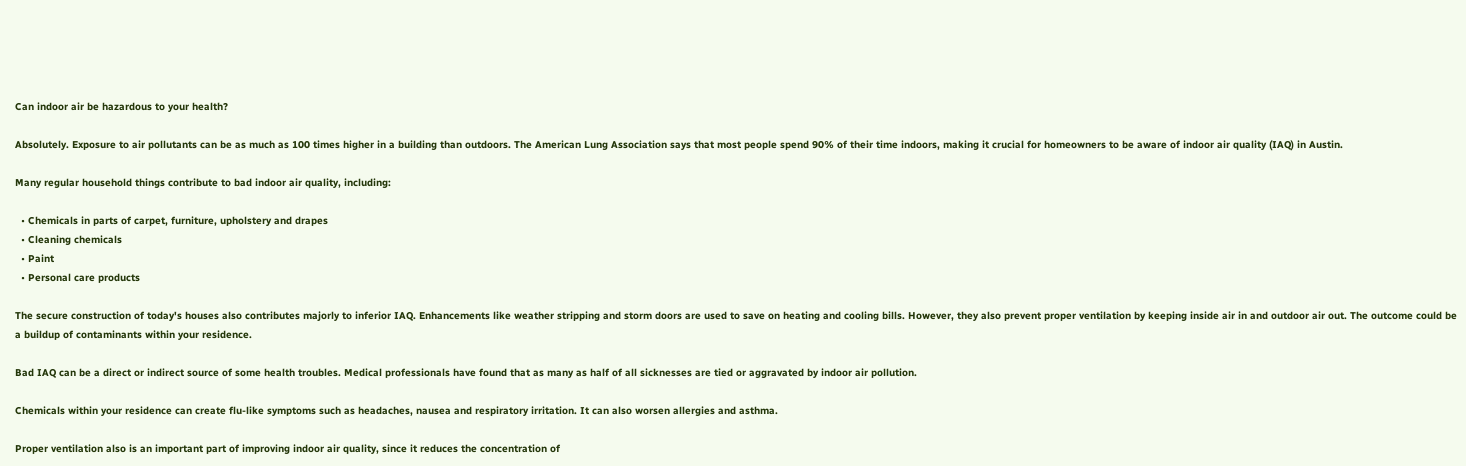Can indoor air be hazardous to your health?

Absolutely. Exposure to air pollutants can be as much as 100 times higher in a building than outdoors. The American Lung Association says that most people spend 90% of their time indoors, making it crucial for homeowners to be aware of indoor air quality (IAQ) in Austin.

Many regular household things contribute to bad indoor air quality, including:

  • Chemicals in parts of carpet, furniture, upholstery and drapes
  • Cleaning chemicals
  • Paint
  • Personal care products

The secure construction of today's houses also contributes majorly to inferior IAQ. Enhancements like weather stripping and storm doors are used to save on heating and cooling bills. However, they also prevent proper ventilation by keeping inside air in and outdoor air out. The outcome could be a buildup of contaminants within your residence.

Bad IAQ can be a direct or indirect source of some health troubles. Medical professionals have found that as many as half of all sicknesses are tied or aggravated by indoor air pollution.

Chemicals within your residence can create flu-like symptoms such as headaches, nausea and respiratory irritation. It can also worsen allergies and asthma.

Proper ventilation also is an important part of improving indoor air quality, since it reduces the concentration of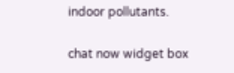indoor pollutants.

chat now widget box